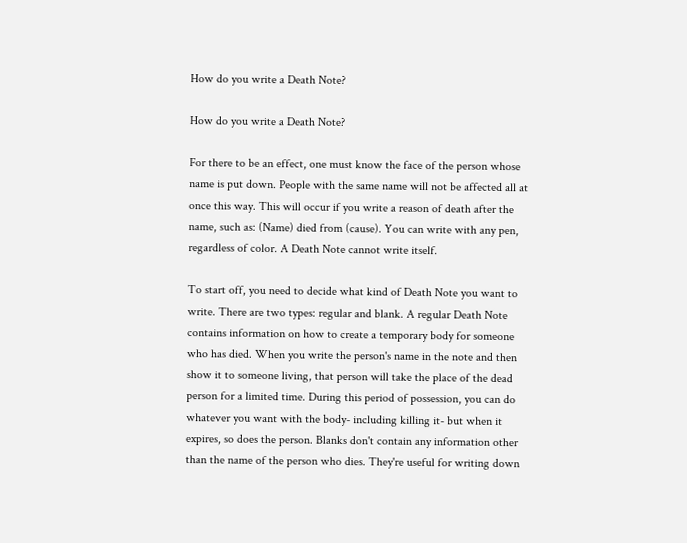How do you write a Death Note?

How do you write a Death Note?

For there to be an effect, one must know the face of the person whose name is put down. People with the same name will not be affected all at once this way. This will occur if you write a reason of death after the name, such as: (Name) died from (cause). You can write with any pen, regardless of color. A Death Note cannot write itself.

To start off, you need to decide what kind of Death Note you want to write. There are two types: regular and blank. A regular Death Note contains information on how to create a temporary body for someone who has died. When you write the person's name in the note and then show it to someone living, that person will take the place of the dead person for a limited time. During this period of possession, you can do whatever you want with the body- including killing it- but when it expires, so does the person. Blanks don't contain any information other than the name of the person who dies. They're useful for writing down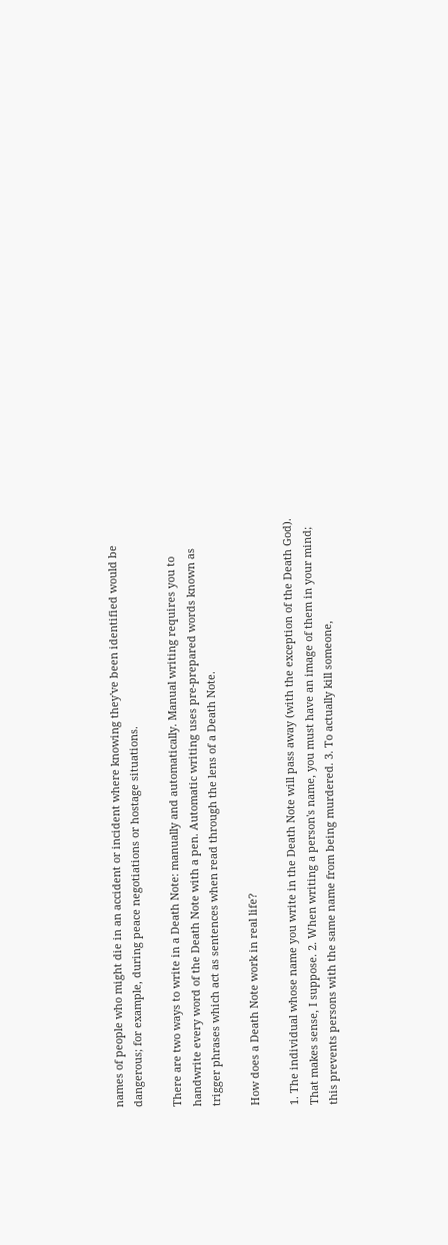names of people who might die in an accident or incident where knowing they've been identified would be dangerous; for example, during peace negotiations or hostage situations.

There are two ways to write in a Death Note: manually and automatically. Manual writing requires you to handwrite every word of the Death Note with a pen. Automatic writing uses pre-prepared words known as trigger phrases which act as sentences when read through the lens of a Death Note.

How does a Death Note work in real life?

1. The individual whose name you write in the Death Note will pass away (with the exception of the Death God). That makes sense, I suppose. 2. When writing a person's name, you must have an image of them in your mind; this prevents persons with the same name from being murdered. 3. To actually kill someone,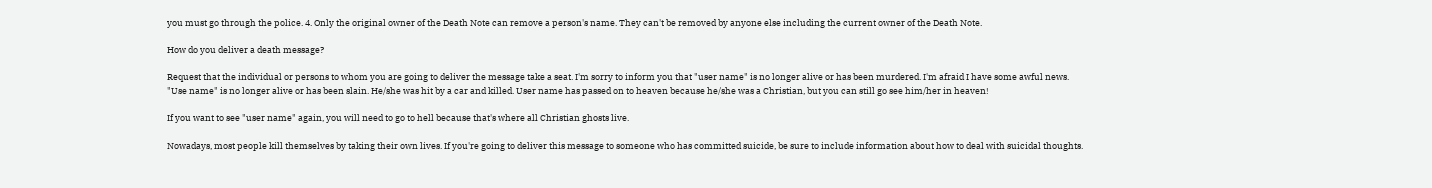you must go through the police. 4. Only the original owner of the Death Note can remove a person's name. They can't be removed by anyone else including the current owner of the Death Note.

How do you deliver a death message?

Request that the individual or persons to whom you are going to deliver the message take a seat. I'm sorry to inform you that "user name" is no longer alive or has been murdered. I'm afraid I have some awful news. "Use name" is no longer alive or has been slain. He/she was hit by a car and killed. User name has passed on to heaven because he/she was a Christian, but you can still go see him/her in heaven!

If you want to see "user name" again, you will need to go to hell because that's where all Christian ghosts live.

Nowadays, most people kill themselves by taking their own lives. If you're going to deliver this message to someone who has committed suicide, be sure to include information about how to deal with suicidal thoughts.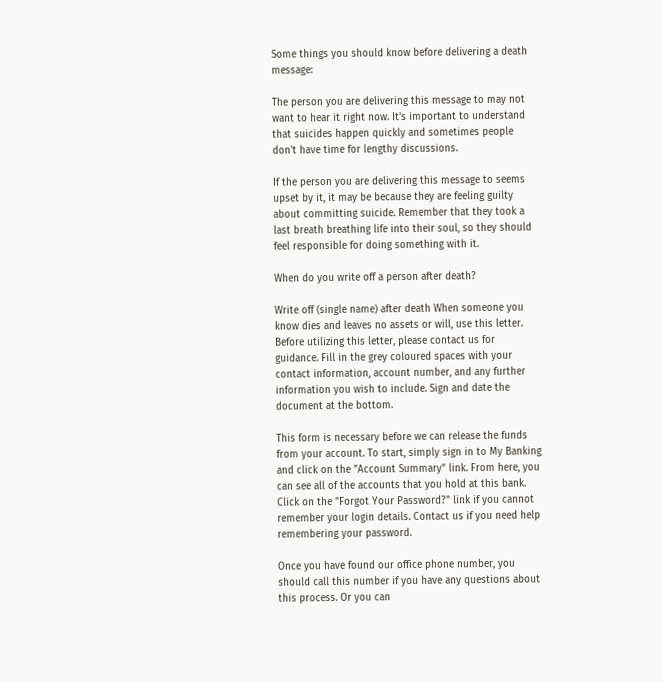Some things you should know before delivering a death message:

The person you are delivering this message to may not want to hear it right now. It's important to understand that suicides happen quickly and sometimes people don't have time for lengthy discussions.

If the person you are delivering this message to seems upset by it, it may be because they are feeling guilty about committing suicide. Remember that they took a last breath breathing life into their soul, so they should feel responsible for doing something with it.

When do you write off a person after death?

Write off (single name) after death When someone you know dies and leaves no assets or will, use this letter. Before utilizing this letter, please contact us for guidance. Fill in the grey coloured spaces with your contact information, account number, and any further information you wish to include. Sign and date the document at the bottom.

This form is necessary before we can release the funds from your account. To start, simply sign in to My Banking and click on the "Account Summary" link. From here, you can see all of the accounts that you hold at this bank. Click on the "Forgot Your Password?" link if you cannot remember your login details. Contact us if you need help remembering your password.

Once you have found our office phone number, you should call this number if you have any questions about this process. Or you can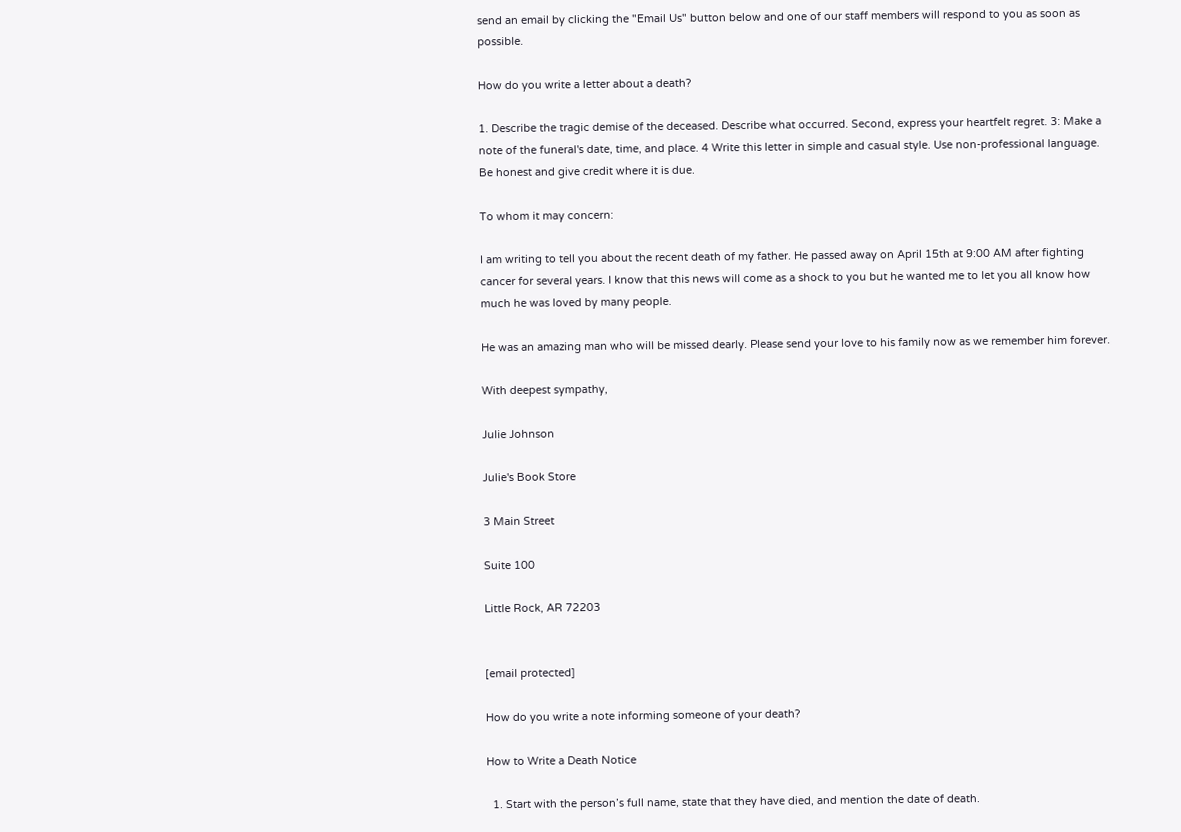send an email by clicking the "Email Us" button below and one of our staff members will respond to you as soon as possible.

How do you write a letter about a death?

1. Describe the tragic demise of the deceased. Describe what occurred. Second, express your heartfelt regret. 3: Make a note of the funeral's date, time, and place. 4 Write this letter in simple and casual style. Use non-professional language. Be honest and give credit where it is due.

To whom it may concern:

I am writing to tell you about the recent death of my father. He passed away on April 15th at 9:00 AM after fighting cancer for several years. I know that this news will come as a shock to you but he wanted me to let you all know how much he was loved by many people.

He was an amazing man who will be missed dearly. Please send your love to his family now as we remember him forever.

With deepest sympathy,

Julie Johnson

Julie's Book Store

3 Main Street

Suite 100

Little Rock, AR 72203


[email protected]

How do you write a note informing someone of your death?

How to Write a Death Notice

  1. Start with the person’s full name, state that they have died, and mention the date of death.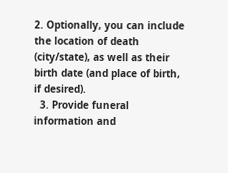2. Optionally, you can include the location of death (city/state), as well as their birth date (and place of birth, if desired).
  3. Provide funeral information and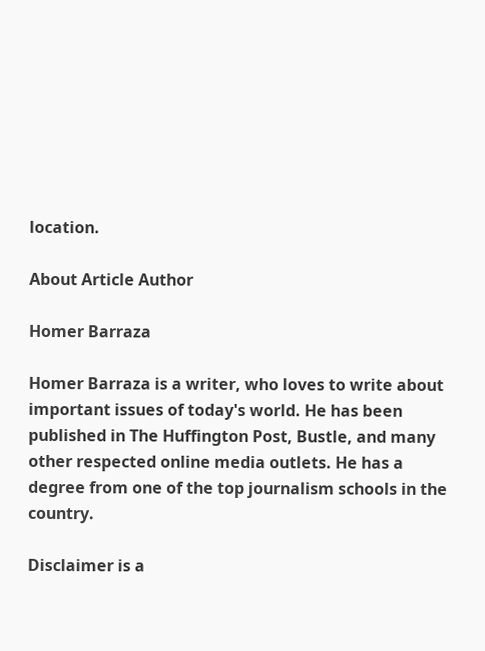location.

About Article Author

Homer Barraza

Homer Barraza is a writer, who loves to write about important issues of today's world. He has been published in The Huffington Post, Bustle, and many other respected online media outlets. He has a degree from one of the top journalism schools in the country.

Disclaimer is a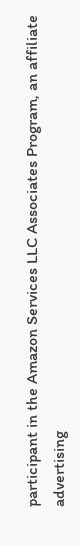participant in the Amazon Services LLC Associates Program, an affiliate advertising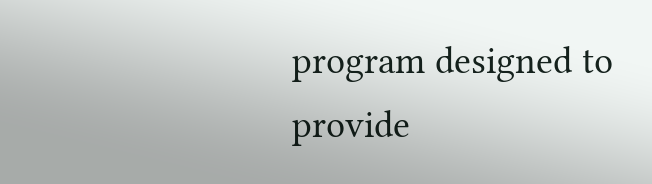program designed to provide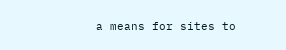a means for sites to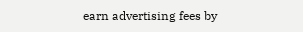earn advertising fees by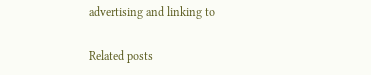advertising and linking to

Related posts